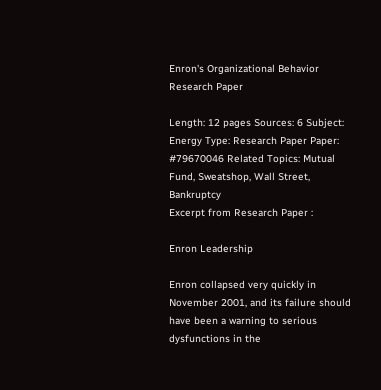Enron's Organizational Behavior Research Paper

Length: 12 pages Sources: 6 Subject: Energy Type: Research Paper Paper: #79670046 Related Topics: Mutual Fund, Sweatshop, Wall Street, Bankruptcy
Excerpt from Research Paper :

Enron Leadership

Enron collapsed very quickly in November 2001, and its failure should have been a warning to serious dysfunctions in the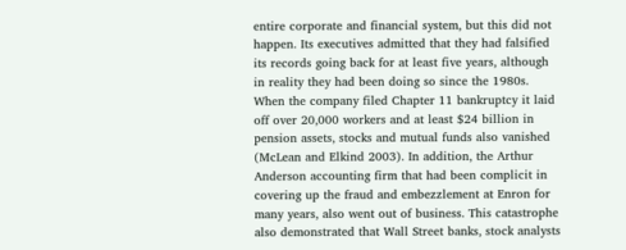entire corporate and financial system, but this did not happen. Its executives admitted that they had falsified its records going back for at least five years, although in reality they had been doing so since the 1980s. When the company filed Chapter 11 bankruptcy it laid off over 20,000 workers and at least $24 billion in pension assets, stocks and mutual funds also vanished (McLean and Elkind 2003). In addition, the Arthur Anderson accounting firm that had been complicit in covering up the fraud and embezzlement at Enron for many years, also went out of business. This catastrophe also demonstrated that Wall Street banks, stock analysts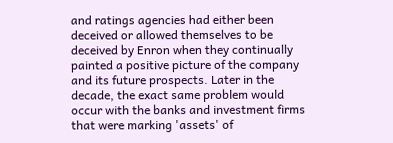and ratings agencies had either been deceived or allowed themselves to be deceived by Enron when they continually painted a positive picture of the company and its future prospects. Later in the decade, the exact same problem would occur with the banks and investment firms that were marking 'assets' of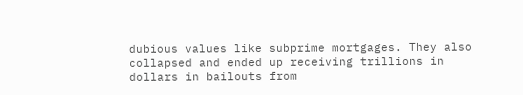dubious values like subprime mortgages. They also collapsed and ended up receiving trillions in dollars in bailouts from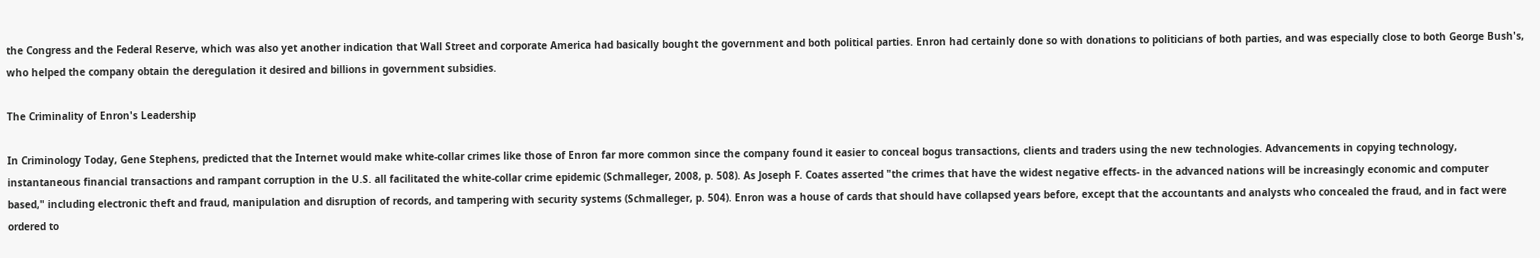the Congress and the Federal Reserve, which was also yet another indication that Wall Street and corporate America had basically bought the government and both political parties. Enron had certainly done so with donations to politicians of both parties, and was especially close to both George Bush's, who helped the company obtain the deregulation it desired and billions in government subsidies.

The Criminality of Enron's Leadership

In Criminology Today, Gene Stephens, predicted that the Internet would make white-collar crimes like those of Enron far more common since the company found it easier to conceal bogus transactions, clients and traders using the new technologies. Advancements in copying technology, instantaneous financial transactions and rampant corruption in the U.S. all facilitated the white-collar crime epidemic (Schmalleger, 2008, p. 508). As Joseph F. Coates asserted "the crimes that have the widest negative effects- in the advanced nations will be increasingly economic and computer based," including electronic theft and fraud, manipulation and disruption of records, and tampering with security systems (Schmalleger, p. 504). Enron was a house of cards that should have collapsed years before, except that the accountants and analysts who concealed the fraud, and in fact were ordered to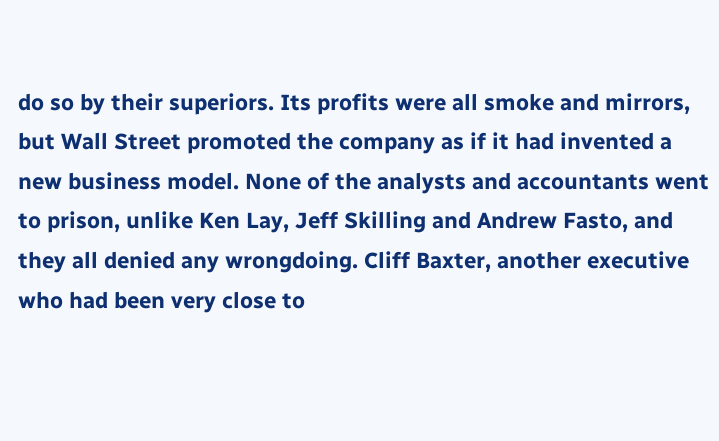do so by their superiors. Its profits were all smoke and mirrors, but Wall Street promoted the company as if it had invented a new business model. None of the analysts and accountants went to prison, unlike Ken Lay, Jeff Skilling and Andrew Fasto, and they all denied any wrongdoing. Cliff Baxter, another executive who had been very close to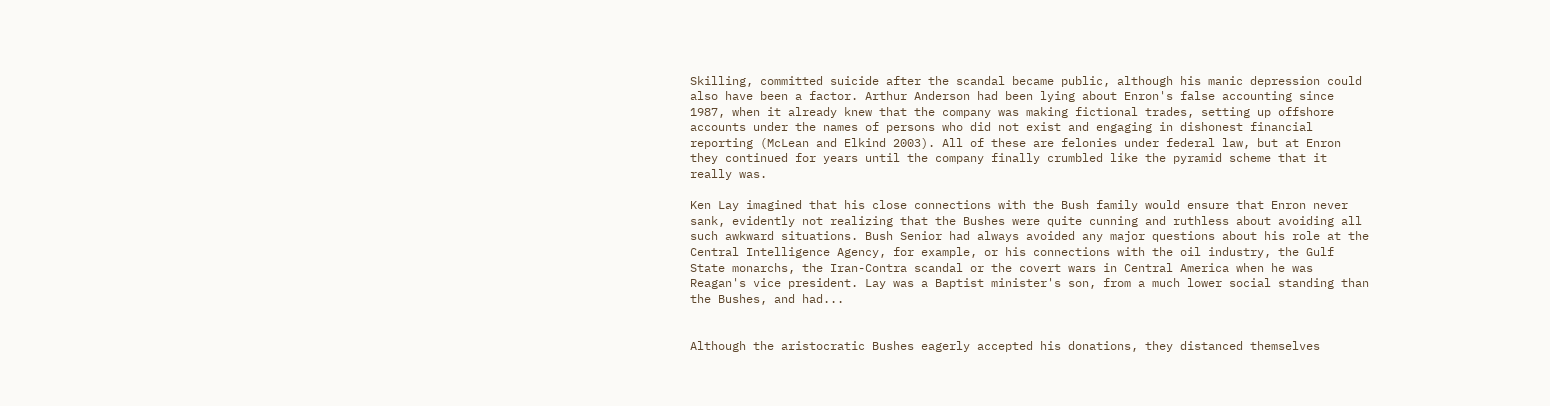Skilling, committed suicide after the scandal became public, although his manic depression could also have been a factor. Arthur Anderson had been lying about Enron's false accounting since 1987, when it already knew that the company was making fictional trades, setting up offshore accounts under the names of persons who did not exist and engaging in dishonest financial reporting (McLean and Elkind 2003). All of these are felonies under federal law, but at Enron they continued for years until the company finally crumbled like the pyramid scheme that it really was.

Ken Lay imagined that his close connections with the Bush family would ensure that Enron never sank, evidently not realizing that the Bushes were quite cunning and ruthless about avoiding all such awkward situations. Bush Senior had always avoided any major questions about his role at the Central Intelligence Agency, for example, or his connections with the oil industry, the Gulf State monarchs, the Iran-Contra scandal or the covert wars in Central America when he was Reagan's vice president. Lay was a Baptist minister's son, from a much lower social standing than the Bushes, and had...


Although the aristocratic Bushes eagerly accepted his donations, they distanced themselves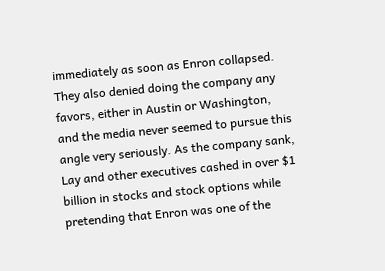immediately as soon as Enron collapsed. They also denied doing the company any favors, either in Austin or Washington, and the media never seemed to pursue this angle very seriously. As the company sank, Lay and other executives cashed in over $1 billion in stocks and stock options while pretending that Enron was one of the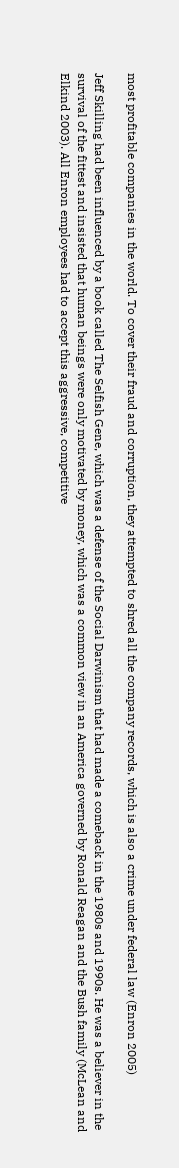most profitable companies in the world. To cover their fraud and corruption, they attempted to shred all the company records, which is also a crime under federal law (Enron 2005)

Jeff Skilling had been influenced by a book called The Selfish Gene, which was a defense of the Social Darwinism that had made a comeback in the 1980s and 1990s. He was a believer in the survival of the fittest and insisted that human beings were only motivated by money, which was a common view in an America governed by Ronald Reagan and the Bush family (McLean and Elkind 2003). All Enron employees had to accept this aggressive, competitive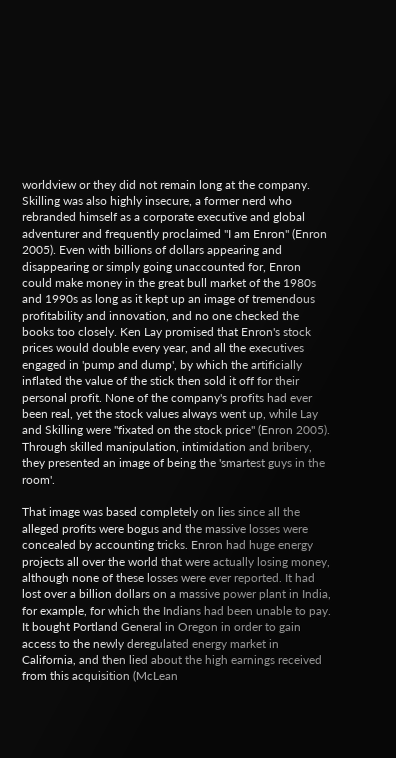worldview or they did not remain long at the company. Skilling was also highly insecure, a former nerd who rebranded himself as a corporate executive and global adventurer and frequently proclaimed "I am Enron" (Enron 2005). Even with billions of dollars appearing and disappearing or simply going unaccounted for, Enron could make money in the great bull market of the 1980s and 1990s as long as it kept up an image of tremendous profitability and innovation, and no one checked the books too closely. Ken Lay promised that Enron's stock prices would double every year, and all the executives engaged in 'pump and dump', by which the artificially inflated the value of the stick then sold it off for their personal profit. None of the company's profits had ever been real, yet the stock values always went up, while Lay and Skilling were "fixated on the stock price" (Enron 2005). Through skilled manipulation, intimidation and bribery, they presented an image of being the 'smartest guys in the room'.

That image was based completely on lies since all the alleged profits were bogus and the massive losses were concealed by accounting tricks. Enron had huge energy projects all over the world that were actually losing money, although none of these losses were ever reported. It had lost over a billion dollars on a massive power plant in India, for example, for which the Indians had been unable to pay. It bought Portland General in Oregon in order to gain access to the newly deregulated energy market in California, and then lied about the high earnings received from this acquisition (McLean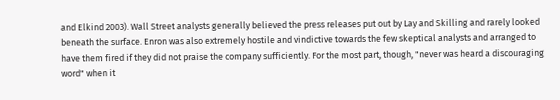and Elkind 2003). Wall Street analysts generally believed the press releases put out by Lay and Skilling and rarely looked beneath the surface. Enron was also extremely hostile and vindictive towards the few skeptical analysts and arranged to have them fired if they did not praise the company sufficiently. For the most part, though, "never was heard a discouraging word" when it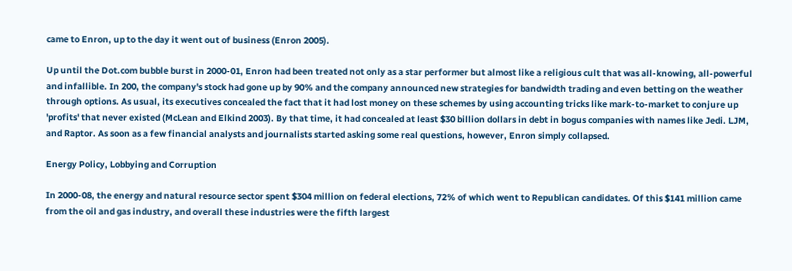came to Enron, up to the day it went out of business (Enron 2005).

Up until the Dot.com bubble burst in 2000-01, Enron had been treated not only as a star performer but almost like a religious cult that was all-knowing, all-powerful and infallible. In 200, the company's stock had gone up by 90% and the company announced new strategies for bandwidth trading and even betting on the weather through options. As usual, its executives concealed the fact that it had lost money on these schemes by using accounting tricks like mark-to-market to conjure up 'profits' that never existed (McLean and Elkind 2003). By that time, it had concealed at least $30 billion dollars in debt in bogus companies with names like Jedi. LJM, and Raptor. As soon as a few financial analysts and journalists started asking some real questions, however, Enron simply collapsed.

Energy Policy, Lobbying and Corruption

In 2000-08, the energy and natural resource sector spent $304 million on federal elections, 72% of which went to Republican candidates. Of this $141 million came from the oil and gas industry, and overall these industries were the fifth largest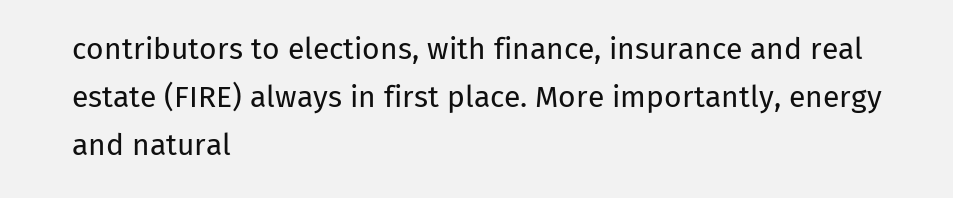contributors to elections, with finance, insurance and real estate (FIRE) always in first place. More importantly, energy and natural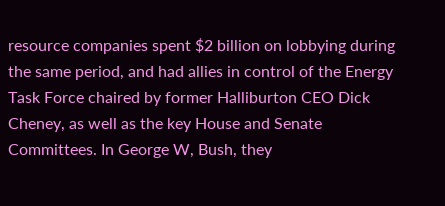resource companies spent $2 billion on lobbying during the same period, and had allies in control of the Energy Task Force chaired by former Halliburton CEO Dick Cheney, as well as the key House and Senate Committees. In George W, Bush, they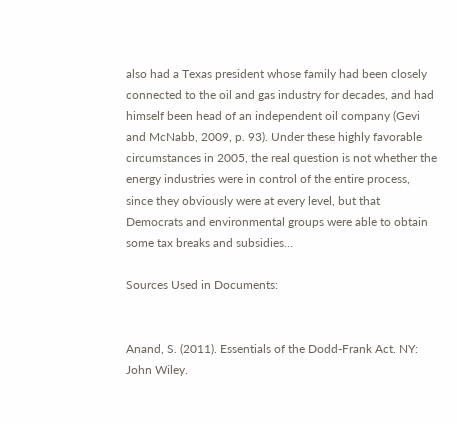also had a Texas president whose family had been closely connected to the oil and gas industry for decades, and had himself been head of an independent oil company (Gevi and McNabb, 2009, p. 93). Under these highly favorable circumstances in 2005, the real question is not whether the energy industries were in control of the entire process, since they obviously were at every level, but that Democrats and environmental groups were able to obtain some tax breaks and subsidies…

Sources Used in Documents:


Anand, S. (2011). Essentials of the Dodd-Frank Act. NY: John Wiley.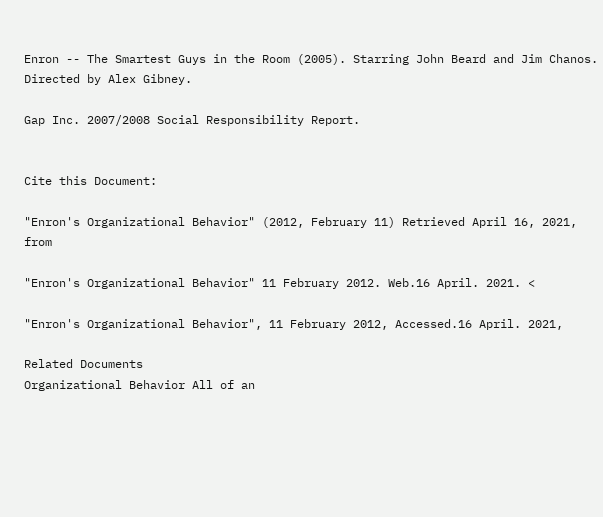Enron -- The Smartest Guys in the Room (2005). Starring John Beard and Jim Chanos. Directed by Alex Gibney.

Gap Inc. 2007/2008 Social Responsibility Report.


Cite this Document:

"Enron's Organizational Behavior" (2012, February 11) Retrieved April 16, 2021, from

"Enron's Organizational Behavior" 11 February 2012. Web.16 April. 2021. <

"Enron's Organizational Behavior", 11 February 2012, Accessed.16 April. 2021,

Related Documents
Organizational Behavior All of an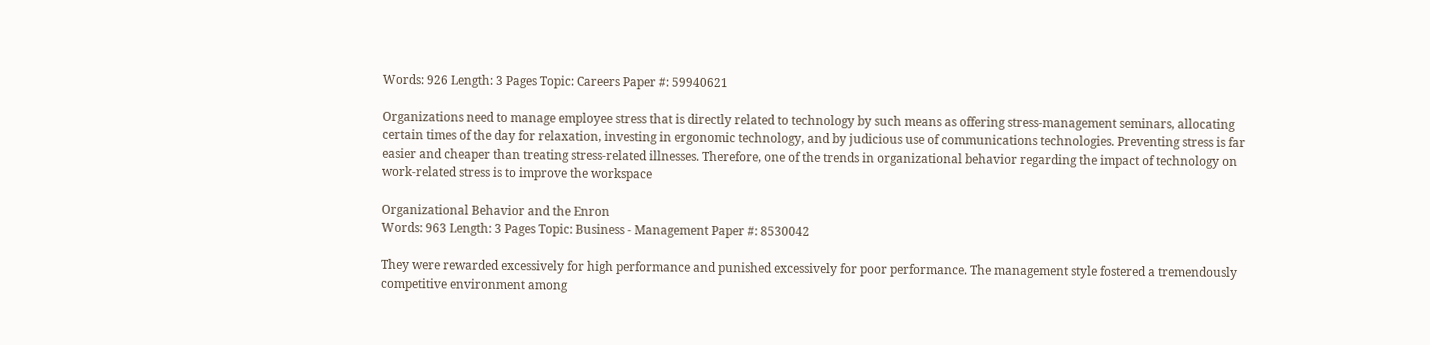Words: 926 Length: 3 Pages Topic: Careers Paper #: 59940621

Organizations need to manage employee stress that is directly related to technology by such means as offering stress-management seminars, allocating certain times of the day for relaxation, investing in ergonomic technology, and by judicious use of communications technologies. Preventing stress is far easier and cheaper than treating stress-related illnesses. Therefore, one of the trends in organizational behavior regarding the impact of technology on work-related stress is to improve the workspace

Organizational Behavior and the Enron
Words: 963 Length: 3 Pages Topic: Business - Management Paper #: 8530042

They were rewarded excessively for high performance and punished excessively for poor performance. The management style fostered a tremendously competitive environment among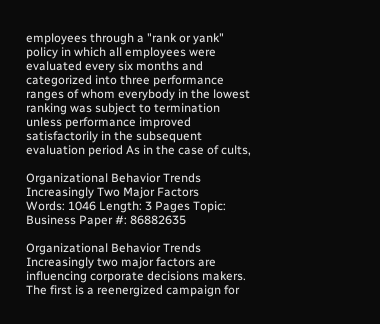employees through a "rank or yank" policy in which all employees were evaluated every six months and categorized into three performance ranges of whom everybody in the lowest ranking was subject to termination unless performance improved satisfactorily in the subsequent evaluation period As in the case of cults,

Organizational Behavior Trends Increasingly Two Major Factors
Words: 1046 Length: 3 Pages Topic: Business Paper #: 86882635

Organizational Behavior Trends Increasingly two major factors are influencing corporate decisions makers. The first is a reenergized campaign for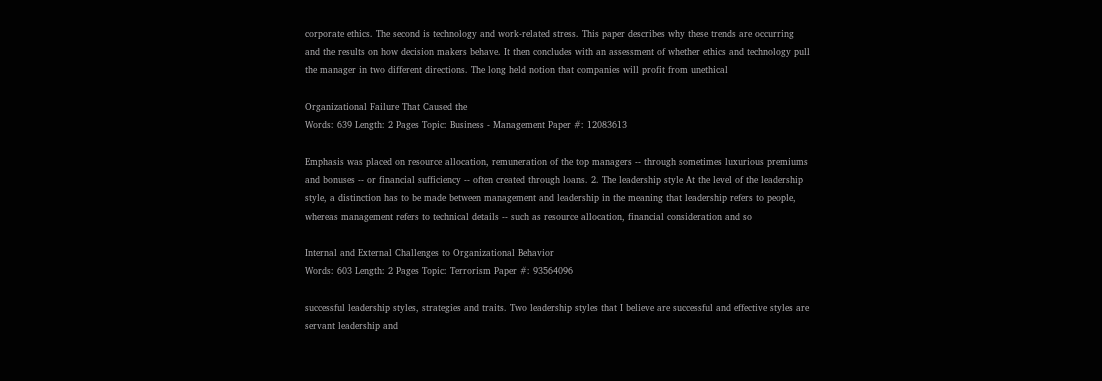corporate ethics. The second is technology and work-related stress. This paper describes why these trends are occurring and the results on how decision makers behave. It then concludes with an assessment of whether ethics and technology pull the manager in two different directions. The long held notion that companies will profit from unethical

Organizational Failure That Caused the
Words: 639 Length: 2 Pages Topic: Business - Management Paper #: 12083613

Emphasis was placed on resource allocation, remuneration of the top managers -- through sometimes luxurious premiums and bonuses -- or financial sufficiency -- often created through loans. 2. The leadership style At the level of the leadership style, a distinction has to be made between management and leadership in the meaning that leadership refers to people, whereas management refers to technical details -- such as resource allocation, financial consideration and so

Internal and External Challenges to Organizational Behavior
Words: 603 Length: 2 Pages Topic: Terrorism Paper #: 93564096

successful leadership styles, strategies and traits. Two leadership styles that I believe are successful and effective styles are servant leadership and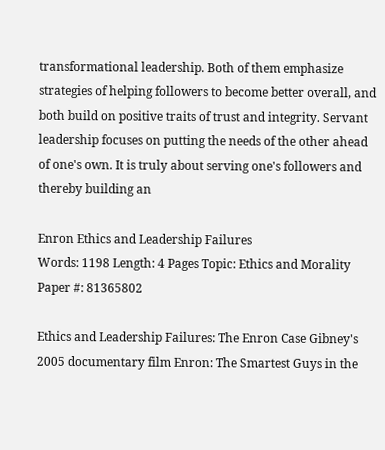transformational leadership. Both of them emphasize strategies of helping followers to become better overall, and both build on positive traits of trust and integrity. Servant leadership focuses on putting the needs of the other ahead of one's own. It is truly about serving one's followers and thereby building an

Enron Ethics and Leadership Failures
Words: 1198 Length: 4 Pages Topic: Ethics and Morality Paper #: 81365802

Ethics and Leadership Failures: The Enron Case Gibney's 2005 documentary film Enron: The Smartest Guys in the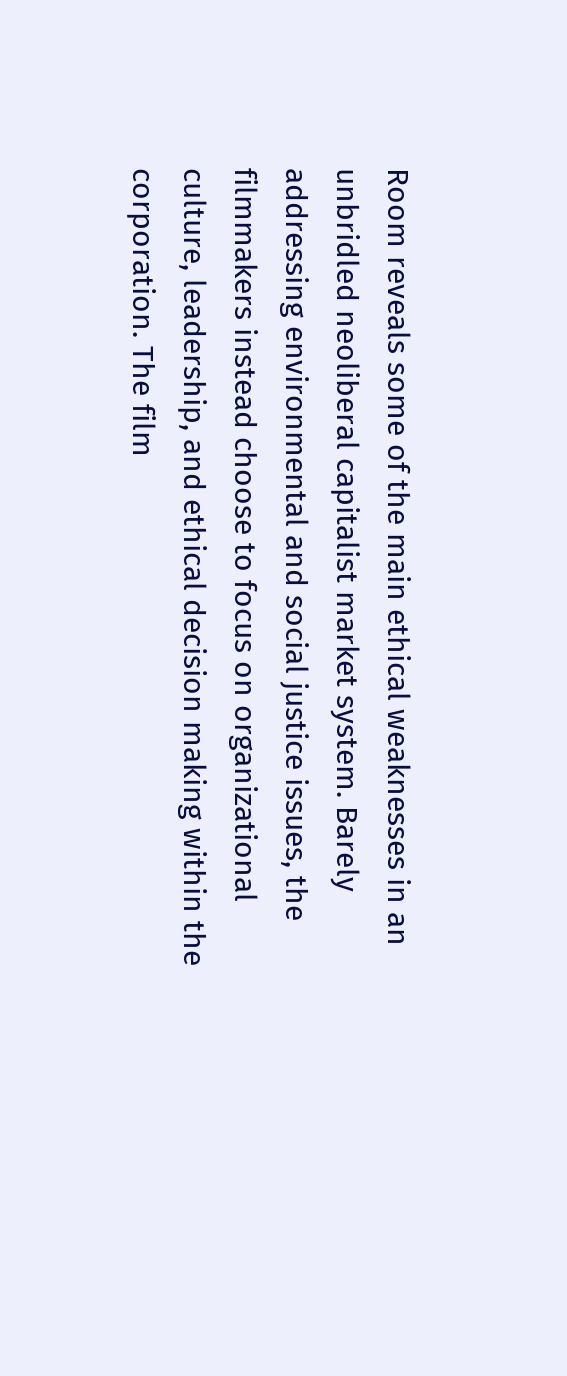Room reveals some of the main ethical weaknesses in an unbridled neoliberal capitalist market system. Barely addressing environmental and social justice issues, the filmmakers instead choose to focus on organizational culture, leadership, and ethical decision making within the corporation. The film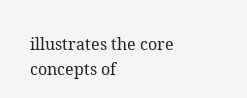illustrates the core concepts of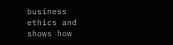business ethics and shows how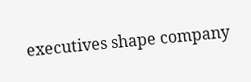executives shape company